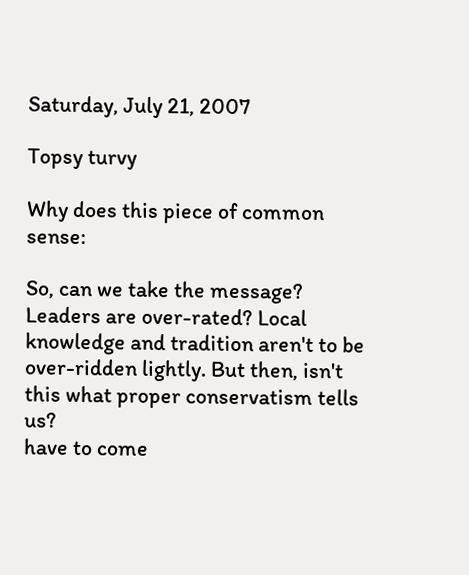Saturday, July 21, 2007

Topsy turvy

Why does this piece of common sense:

So, can we take the message? Leaders are over-rated? Local knowledge and tradition aren't to be over-ridden lightly. But then, isn't this what proper conservatism tells us?
have to come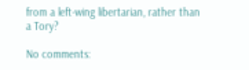from a left-wing libertarian, rather than a Tory?

No comments: